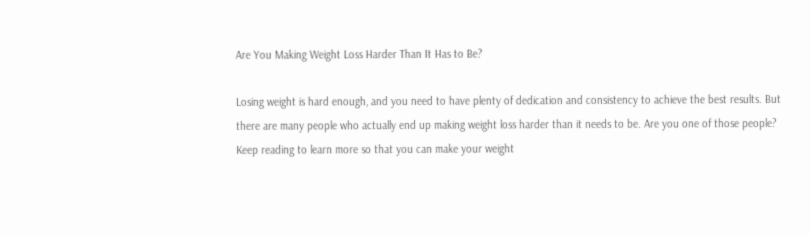Are You Making Weight Loss Harder Than It Has to Be?

Losing weight is hard enough, and you need to have plenty of dedication and consistency to achieve the best results. But there are many people who actually end up making weight loss harder than it needs to be. Are you one of those people? Keep reading to learn more so that you can make your weight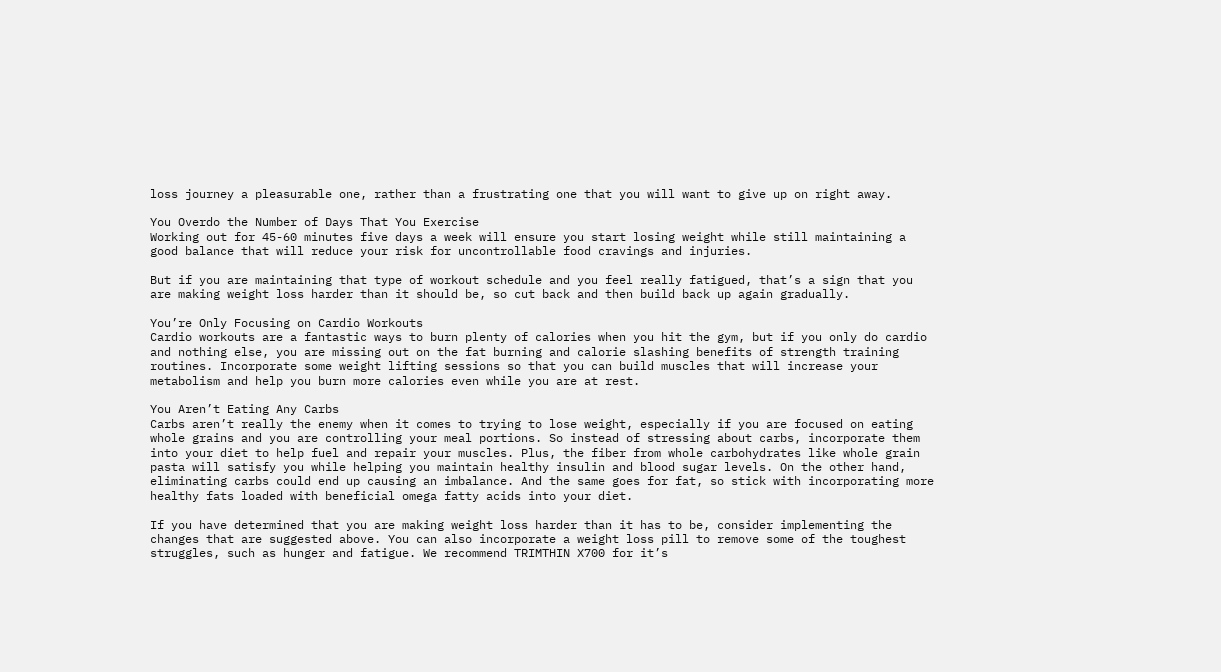loss journey a pleasurable one, rather than a frustrating one that you will want to give up on right away.

You Overdo the Number of Days That You Exercise
Working out for 45-60 minutes five days a week will ensure you start losing weight while still maintaining a good balance that will reduce your risk for uncontrollable food cravings and injuries.

But if you are maintaining that type of workout schedule and you feel really fatigued, that’s a sign that you are making weight loss harder than it should be, so cut back and then build back up again gradually.

You’re Only Focusing on Cardio Workouts
Cardio workouts are a fantastic ways to burn plenty of calories when you hit the gym, but if you only do cardio and nothing else, you are missing out on the fat burning and calorie slashing benefits of strength training routines. Incorporate some weight lifting sessions so that you can build muscles that will increase your metabolism and help you burn more calories even while you are at rest.

You Aren’t Eating Any Carbs
Carbs aren’t really the enemy when it comes to trying to lose weight, especially if you are focused on eating whole grains and you are controlling your meal portions. So instead of stressing about carbs, incorporate them into your diet to help fuel and repair your muscles. Plus, the fiber from whole carbohydrates like whole grain pasta will satisfy you while helping you maintain healthy insulin and blood sugar levels. On the other hand, eliminating carbs could end up causing an imbalance. And the same goes for fat, so stick with incorporating more healthy fats loaded with beneficial omega fatty acids into your diet.

If you have determined that you are making weight loss harder than it has to be, consider implementing the changes that are suggested above. You can also incorporate a weight loss pill to remove some of the toughest struggles, such as hunger and fatigue. We recommend TRIMTHIN X700 for it’s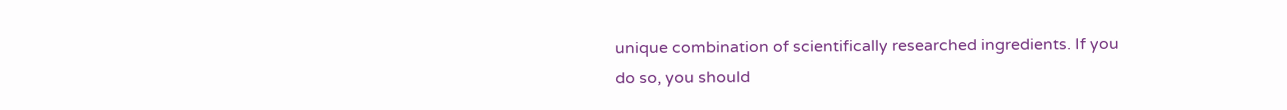unique combination of scientifically researched ingredients. If you do so, you should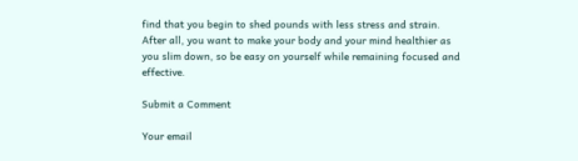find that you begin to shed pounds with less stress and strain. After all, you want to make your body and your mind healthier as you slim down, so be easy on yourself while remaining focused and effective.

Submit a Comment

Your email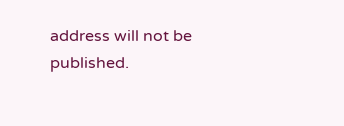address will not be published.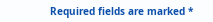Required fields are marked *